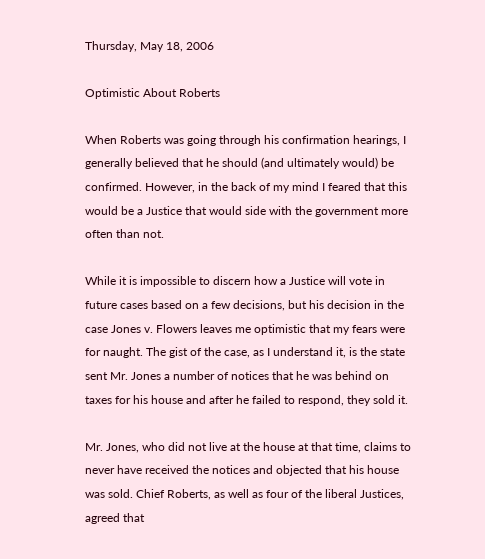Thursday, May 18, 2006

Optimistic About Roberts

When Roberts was going through his confirmation hearings, I generally believed that he should (and ultimately would) be confirmed. However, in the back of my mind I feared that this would be a Justice that would side with the government more often than not.

While it is impossible to discern how a Justice will vote in future cases based on a few decisions, but his decision in the case Jones v. Flowers leaves me optimistic that my fears were for naught. The gist of the case, as I understand it, is the state sent Mr. Jones a number of notices that he was behind on taxes for his house and after he failed to respond, they sold it.

Mr. Jones, who did not live at the house at that time, claims to never have received the notices and objected that his house was sold. Chief Roberts, as well as four of the liberal Justices, agreed that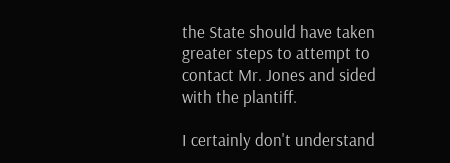the State should have taken greater steps to attempt to contact Mr. Jones and sided with the plantiff.

I certainly don't understand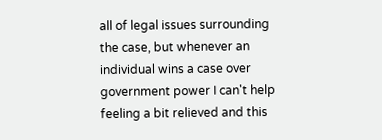all of legal issues surrounding the case, but whenever an individual wins a case over government power I can't help feeling a bit relieved and this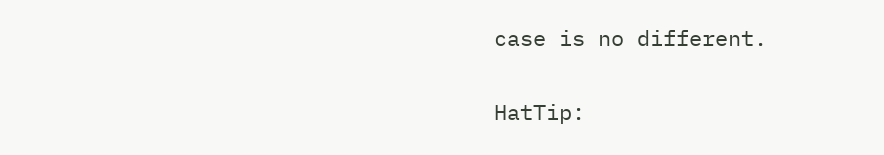case is no different.

HatTip: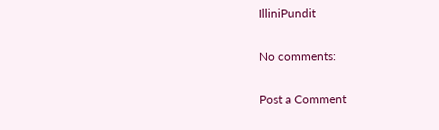IlliniPundit

No comments:

Post a Comment